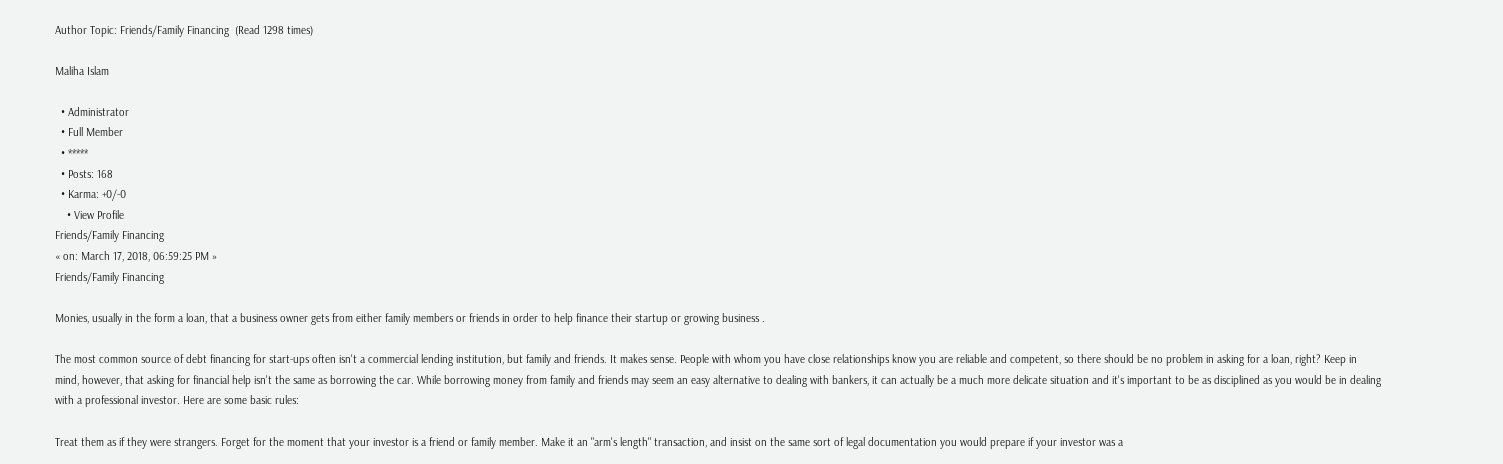Author Topic: Friends/Family Financing  (Read 1298 times)

Maliha Islam

  • Administrator
  • Full Member
  • *****
  • Posts: 168
  • Karma: +0/-0
    • View Profile
Friends/Family Financing
« on: March 17, 2018, 06:59:25 PM »
Friends/Family Financing

Monies, usually in the form a loan, that a business owner gets from either family members or friends in order to help finance their startup or growing business .

The most common source of debt financing for start-ups often isn't a commercial lending institution, but family and friends. It makes sense. People with whom you have close relationships know you are reliable and competent, so there should be no problem in asking for a loan, right? Keep in mind, however, that asking for financial help isn't the same as borrowing the car. While borrowing money from family and friends may seem an easy alternative to dealing with bankers, it can actually be a much more delicate situation and it's important to be as disciplined as you would be in dealing with a professional investor. Here are some basic rules:

Treat them as if they were strangers. Forget for the moment that your investor is a friend or family member. Make it an "arm's length" transaction, and insist on the same sort of legal documentation you would prepare if your investor was a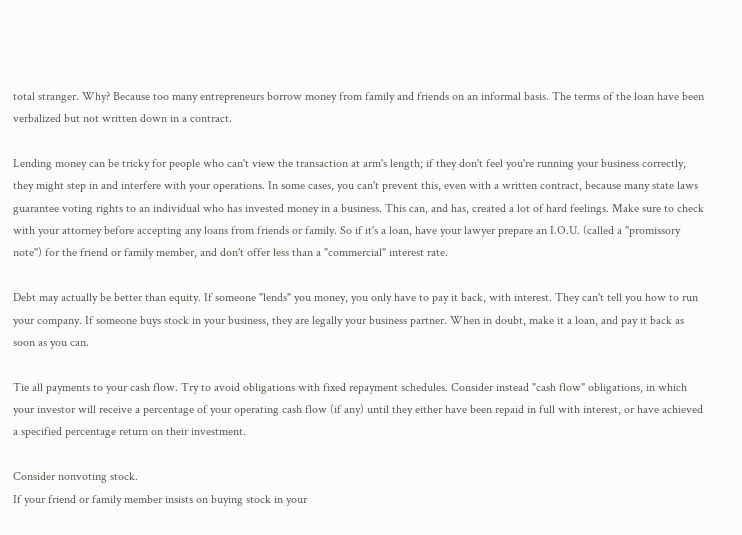total stranger. Why? Because too many entrepreneurs borrow money from family and friends on an informal basis. The terms of the loan have been verbalized but not written down in a contract.

Lending money can be tricky for people who can't view the transaction at arm's length; if they don't feel you're running your business correctly, they might step in and interfere with your operations. In some cases, you can't prevent this, even with a written contract, because many state laws guarantee voting rights to an individual who has invested money in a business. This can, and has, created a lot of hard feelings. Make sure to check with your attorney before accepting any loans from friends or family. So if it's a loan, have your lawyer prepare an I.O.U. (called a "promissory note") for the friend or family member, and don't offer less than a "commercial" interest rate.

Debt may actually be better than equity. If someone "lends" you money, you only have to pay it back, with interest. They can't tell you how to run your company. If someone buys stock in your business, they are legally your business partner. When in doubt, make it a loan, and pay it back as soon as you can.

Tie all payments to your cash flow. Try to avoid obligations with fixed repayment schedules. Consider instead "cash flow" obligations, in which your investor will receive a percentage of your operating cash flow (if any) until they either have been repaid in full with interest, or have achieved a specified percentage return on their investment.

Consider nonvoting stock.
If your friend or family member insists on buying stock in your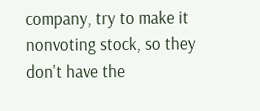company, try to make it nonvoting stock, so they don't have the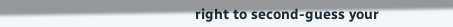right to second-guess your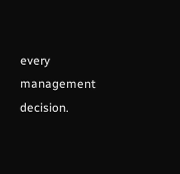every management decision.